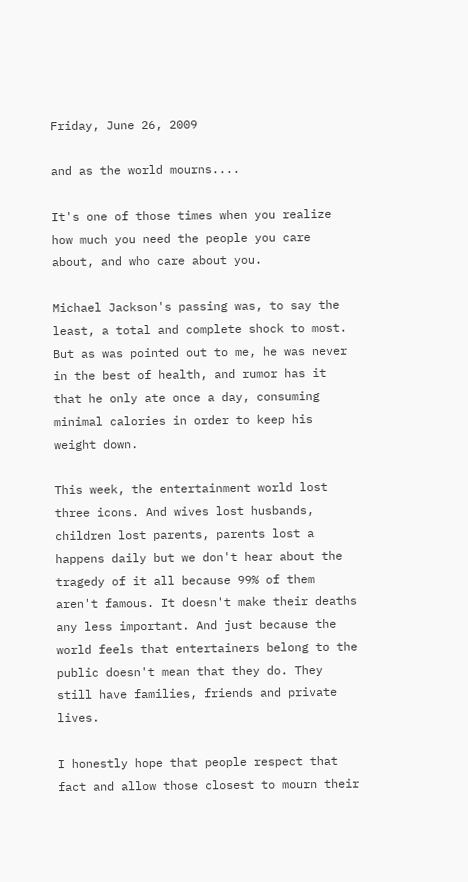Friday, June 26, 2009

and as the world mourns....

It's one of those times when you realize how much you need the people you care about, and who care about you.

Michael Jackson's passing was, to say the least, a total and complete shock to most. But as was pointed out to me, he was never in the best of health, and rumor has it that he only ate once a day, consuming minimal calories in order to keep his weight down.

This week, the entertainment world lost three icons. And wives lost husbands, children lost parents, parents lost a happens daily but we don't hear about the tragedy of it all because 99% of them aren't famous. It doesn't make their deaths any less important. And just because the world feels that entertainers belong to the public doesn't mean that they do. They still have families, friends and private lives.

I honestly hope that people respect that fact and allow those closest to mourn their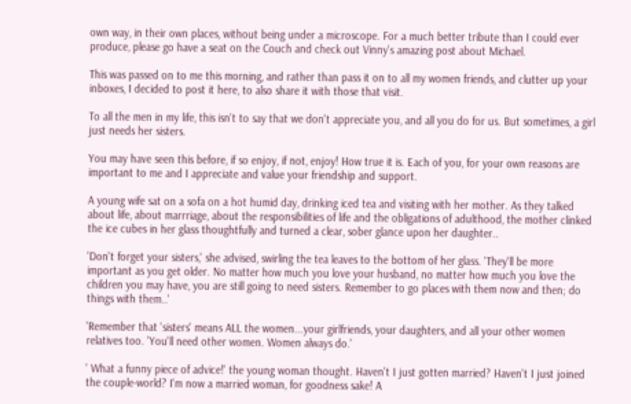own way, in their own places, without being under a microscope. For a much better tribute than I could ever produce, please go have a seat on the Couch and check out Vinny's amazing post about Michael.

This was passed on to me this morning, and rather than pass it on to all my women friends, and clutter up your inboxes, I decided to post it here, to also share it with those that visit.

To all the men in my life, this isn't to say that we don't appreciate you, and all you do for us. But sometimes, a girl just needs her sisters.

You may have seen this before, if so enjoy, if not, enjoy! How true it is. Each of you, for your own reasons are important to me and I appreciate and value your friendship and support.

A young wife sat on a sofa on a hot humid day, drinking iced tea and visiting with her mother. As they talked about life, about marrriage, about the responsibilities of life and the obligations of adulthood, the mother clinked the ice cubes in her glass thoughtfully and turned a clear, sober glance upon her daughter..

'Don't forget your sisters,' she advised, swirling the tea leaves to the bottom of her glass. 'They'll be more important as you get older. No matter how much you love your husband, no matter how much you love the children you may have, you are still going to need sisters. Remember to go places with them now and then; do things with them..'

'Remember that 'sisters' means ALL the women...your girlfriends, your daughters, and all your other women relatives too. 'You'll need other women. Women always do.'

' What a funny piece of advice!' the young woman thought. Haven't I just gotten married? Haven't I just joined the couple-world? I'm now a married woman, for goodness sake! A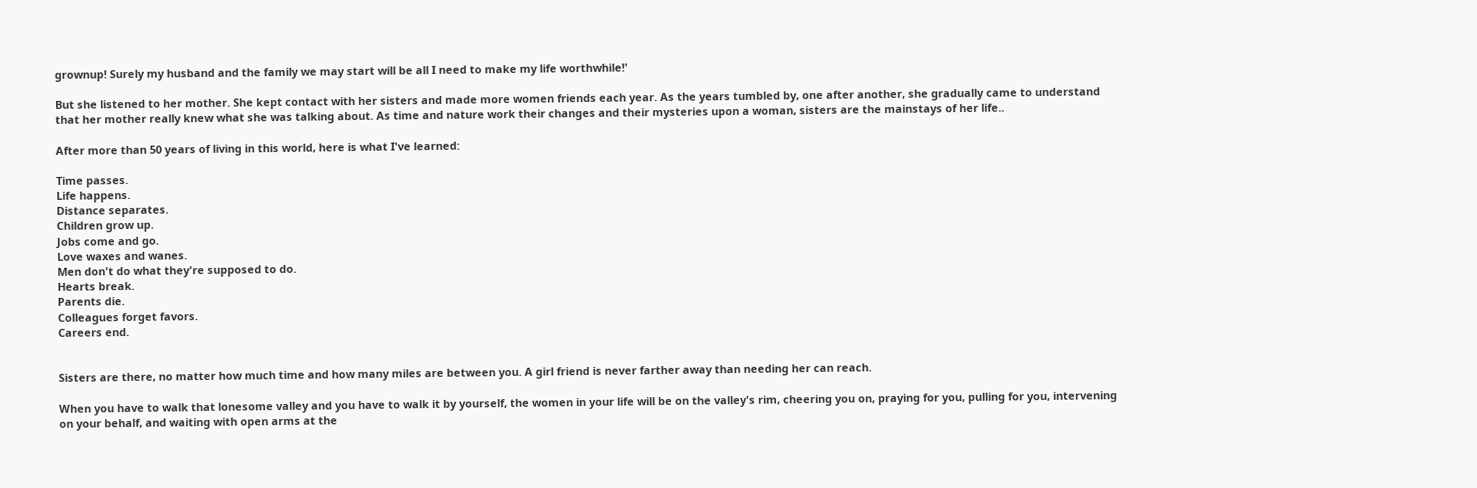grownup! Surely my husband and the family we may start will be all I need to make my life worthwhile!'

But she listened to her mother. She kept contact with her sisters and made more women friends each year. As the years tumbled by, one after another, she gradually came to understand that her mother really knew what she was talking about. As time and nature work their changes and their mysteries upon a woman, sisters are the mainstays of her life..

After more than 50 years of living in this world, here is what I've learned:

Time passes.
Life happens.
Distance separates.
Children grow up.
Jobs come and go.
Love waxes and wanes.
Men don't do what they're supposed to do.
Hearts break.
Parents die.
Colleagues forget favors.
Careers end.


Sisters are there, no matter how much time and how many miles are between you. A girl friend is never farther away than needing her can reach.

When you have to walk that lonesome valley and you have to walk it by yourself, the women in your life will be on the valley's rim, cheering you on, praying for you, pulling for you, intervening on your behalf, and waiting with open arms at the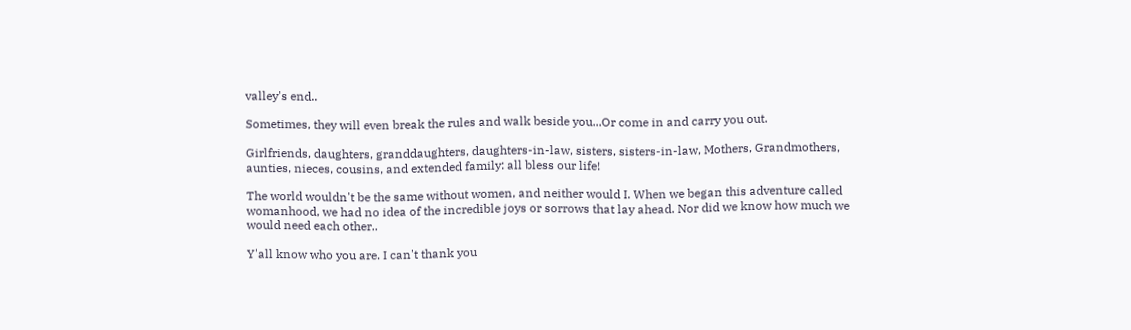valley's end..

Sometimes, they will even break the rules and walk beside you...Or come in and carry you out.

Girlfriends, daughters, granddaughters, daughters-in-law, sisters, sisters-in-law, Mothers, Grandmothers, aunties, nieces, cousins, and extended family: all bless our life!

The world wouldn't be the same without women, and neither would I. When we began this adventure called womanhood, we had no idea of the incredible joys or sorrows that lay ahead. Nor did we know how much we would need each other..

Y'all know who you are. I can't thank you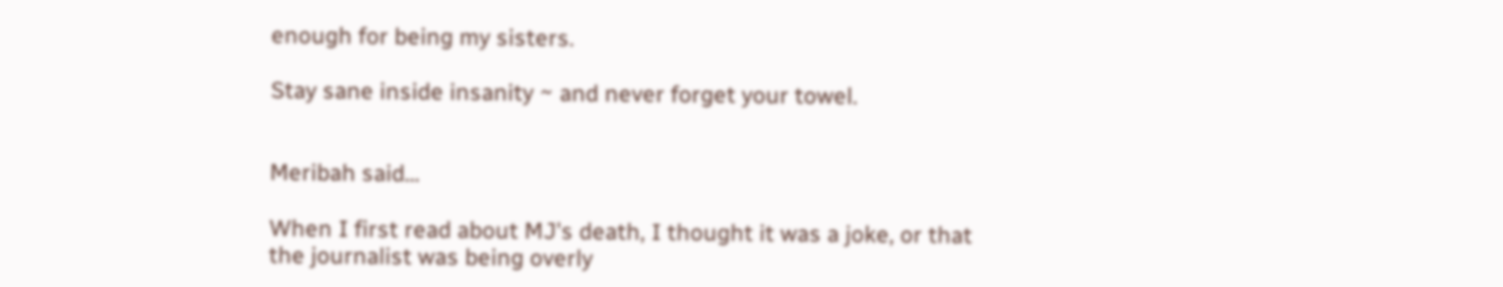enough for being my sisters.

Stay sane inside insanity ~ and never forget your towel.


Meribah said...

When I first read about MJ's death, I thought it was a joke, or that the journalist was being overly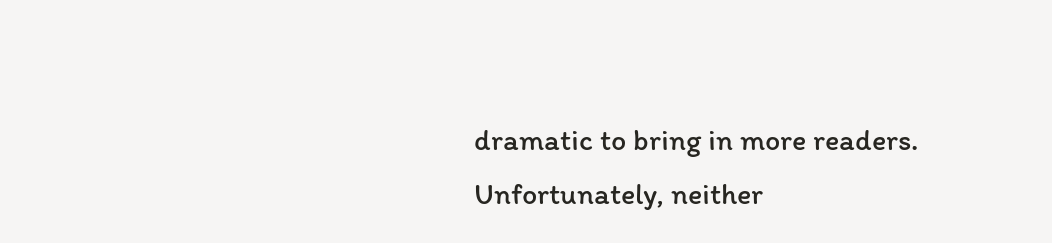dramatic to bring in more readers. Unfortunately, neither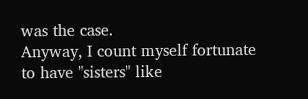was the case.
Anyway, I count myself fortunate to have "sisters" like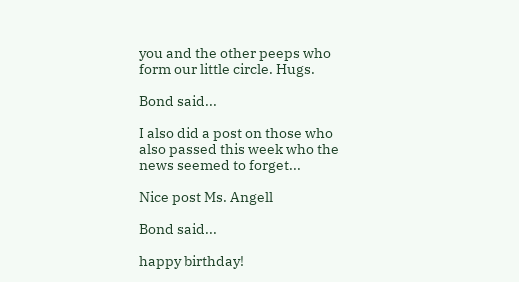you and the other peeps who form our little circle. Hugs.

Bond said...

I also did a post on those who also passed this week who the news seemed to forget...

Nice post Ms. Angell

Bond said...

happy birthday!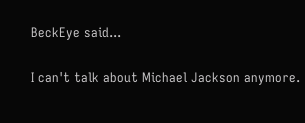BeckEye said...

I can't talk about Michael Jackson anymore.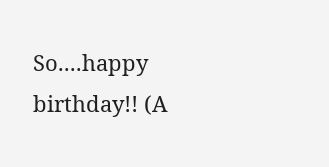So....happy birthday!! (A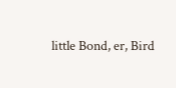little Bond, er, Bird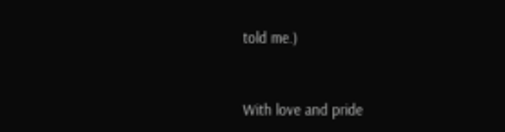told me.)


With love and pride